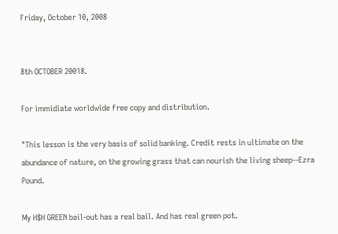Friday, October 10, 2008


8th OCTOBER 20018.

For immidiate worldwide free copy and distribution.

"This lesson is the very basis of solid banking. Credit rests in ultimate on the abundance of nature, on the growing grass that can nourish the living sheep--Ezra Pound.

My H$H GREEN bail-out has a real bail. And has real green pot.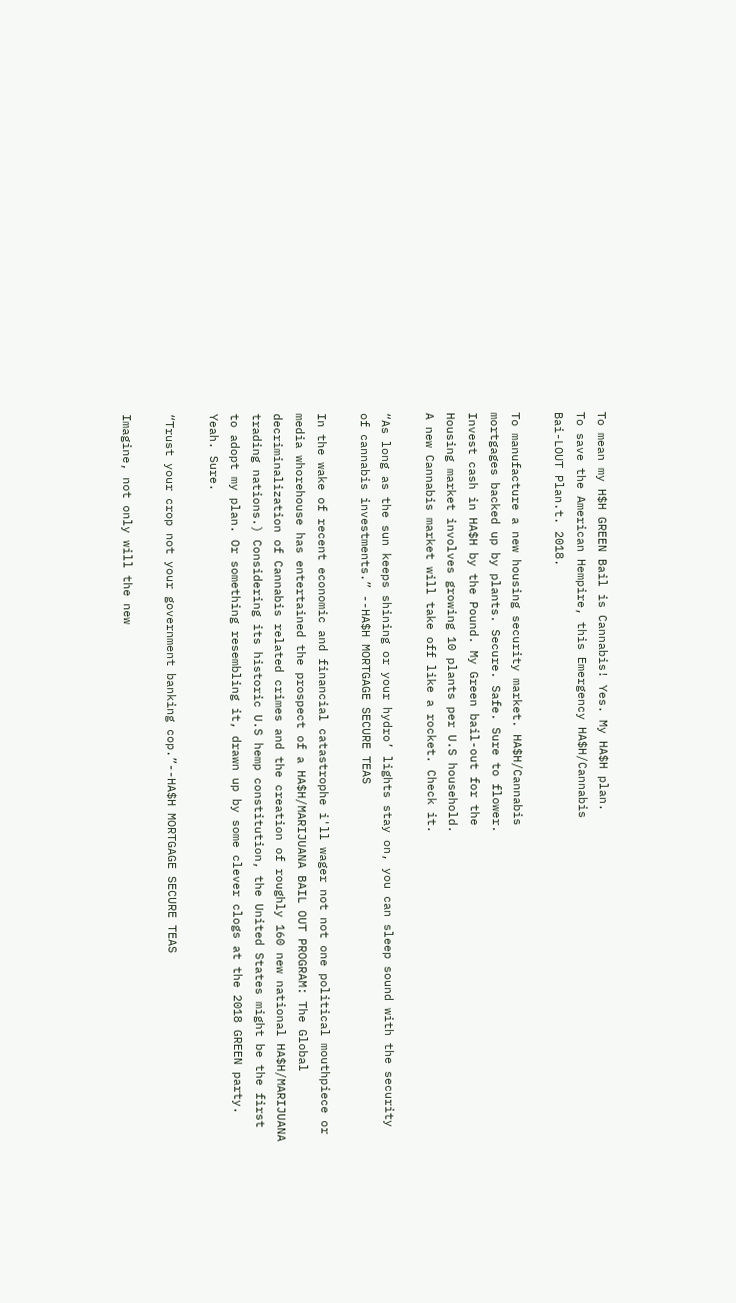To mean my H$H GREEN Bail is Cannabis! Yes. My HA$H plan.
To save the American Hempire, this Emergency HA$H/Cannabis
Bai-LOUT Plan.t. 2018.

To manufacture a new housing security market. HA$H/Cannabis
mortgages backed up by plants. Secure. Safe. Sure to flower.
Invest cash in HA$H by the Pound. My Green bail-out for the
Housing market involves growing 10 plants per U.S household.
A new Cannabis market will take off like a rocket. Check it.

“As long as the sun keeps shining or your hydro’ lights stay on, you can sleep sound with the security of cannabis investments.” --HA$H MORTGAGE SECURE TEAS

In the wake of recent economic and financial catastrophe i'll wager not not one political mouthpiece or media whorehouse has entertained the prospect of a HA$H/MARIJUANA BAIL OUT PROGRAM: The Global decriminalization of Cannabis related crimes and the creation of roughly 160 new national HA$H/MARIJUANA trading nations.) Considering its historic U.S hemp constitution, the United States might be the first to adopt my plan. Or something resembling it, drawn up by some clever clogs at the 2018 GREEN party. Yeah. Sure.

“Trust your crop not your government banking cop.”--HA$H MORTGAGE SECURE TEAS

Imagine, not only will the new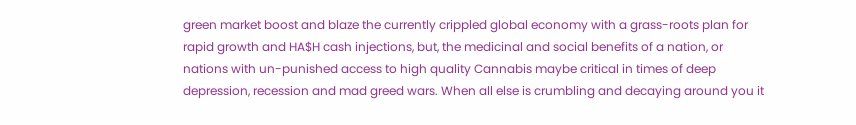green market boost and blaze the currently crippled global economy with a grass-roots plan for rapid growth and HA$H cash injections, but, the medicinal and social benefits of a nation, or nations with un-punished access to high quality Cannabis maybe critical in times of deep depression, recession and mad greed wars. When all else is crumbling and decaying around you it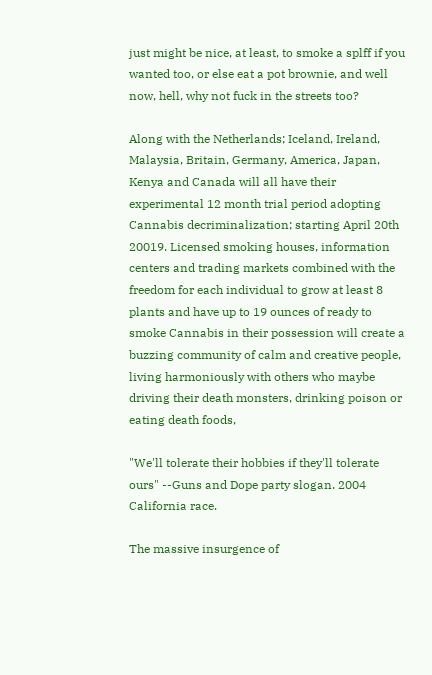just might be nice, at least, to smoke a splff if you wanted too, or else eat a pot brownie, and well now, hell, why not fuck in the streets too?

Along with the Netherlands; Iceland, Ireland, Malaysia, Britain, Germany, America, Japan, Kenya and Canada will all have their experimental 12 month trial period adopting Cannabis decriminalization; starting April 20th 20019. Licensed smoking houses, information centers and trading markets combined with the freedom for each individual to grow at least 8 plants and have up to 19 ounces of ready to smoke Cannabis in their possession will create a buzzing community of calm and creative people, living harmoniously with others who maybe driving their death monsters, drinking poison or eating death foods,

"We'll tolerate their hobbies if they'll tolerate ours" --Guns and Dope party slogan. 2004 California race.

The massive insurgence of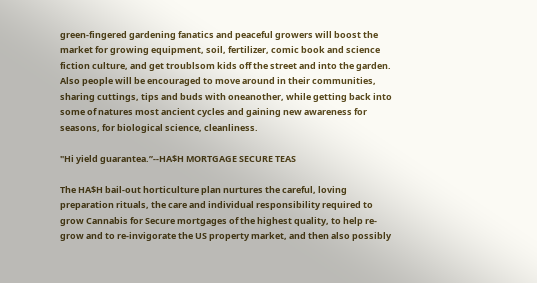green-fingered gardening fanatics and peaceful growers will boost the market for growing equipment, soil, fertilizer, comic book and science fiction culture, and get troublsom kids off the street and into the garden. Also people will be encouraged to move around in their communities, sharing cuttings, tips and buds with oneanother, while getting back into some of natures most ancient cycles and gaining new awareness for seasons, for biological science, cleanliness.

"Hi yield guarantea.”--HA$H MORTGAGE SECURE TEAS

The HA$H bail-out horticulture plan nurtures the careful, loving preparation rituals, the care and individual responsibility required to grow Cannabis for Secure mortgages of the highest quality, to help re-grow and to re-invigorate the US property market, and then also possibly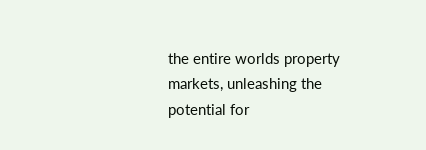the entire worlds property markets, unleashing the potential for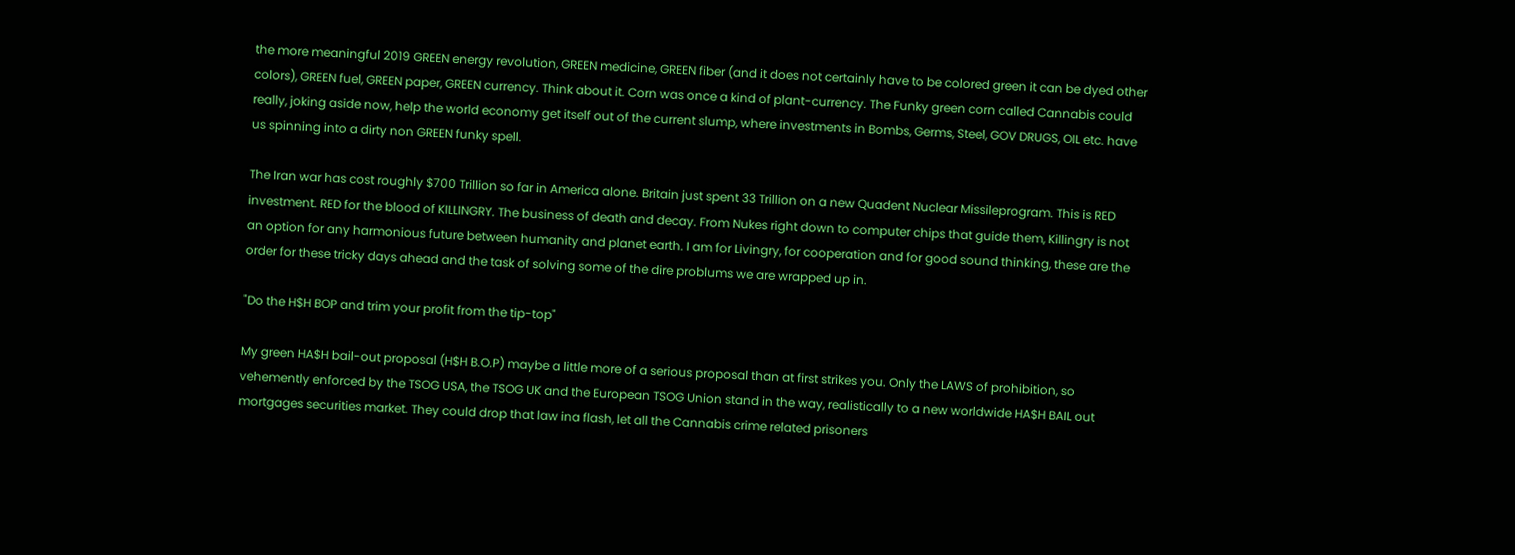the more meaningful 2019 GREEN energy revolution, GREEN medicine, GREEN fiber (and it does not certainly have to be colored green it can be dyed other colors), GREEN fuel, GREEN paper, GREEN currency. Think about it. Corn was once a kind of plant-currency. The Funky green corn called Cannabis could really, joking aside now, help the world economy get itself out of the current slump, where investments in Bombs, Germs, Steel, GOV DRUGS, OIL etc. have us spinning into a dirty non GREEN funky spell.

The Iran war has cost roughly $700 Trillion so far in America alone. Britain just spent 33 Trillion on a new Quadent Nuclear Missileprogram. This is RED investment. RED for the blood of KILLINGRY. The business of death and decay. From Nukes right down to computer chips that guide them, Killingry is not an option for any harmonious future between humanity and planet earth. I am for Livingry, for cooperation and for good sound thinking, these are the order for these tricky days ahead and the task of solving some of the dire problums we are wrapped up in.

"Do the H$H BOP and trim your profit from the tip-top"

My green HA$H bail-out proposal (H$H B.O.P) maybe a little more of a serious proposal than at first strikes you. Only the LAWS of prohibition, so vehemently enforced by the TSOG USA, the TSOG UK and the European TSOG Union stand in the way, realistically to a new worldwide HA$H BAIL out mortgages securities market. They could drop that law ina flash, let all the Cannabis crime related prisoners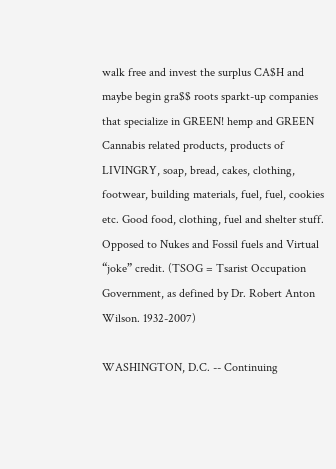walk free and invest the surplus CA$H and maybe begin gra$$ roots sparkt-up companies that specialize in GREEN! hemp and GREEN Cannabis related products, products of LIVINGRY, soap, bread, cakes, clothing, footwear, building materials, fuel, fuel, cookies etc. Good food, clothing, fuel and shelter stuff. Opposed to Nukes and Fossil fuels and Virtual “joke” credit. (TSOG = Tsarist Occupation Government, as defined by Dr. Robert Anton Wilson. 1932-2007)

WASHINGTON, D.C. -- Continuing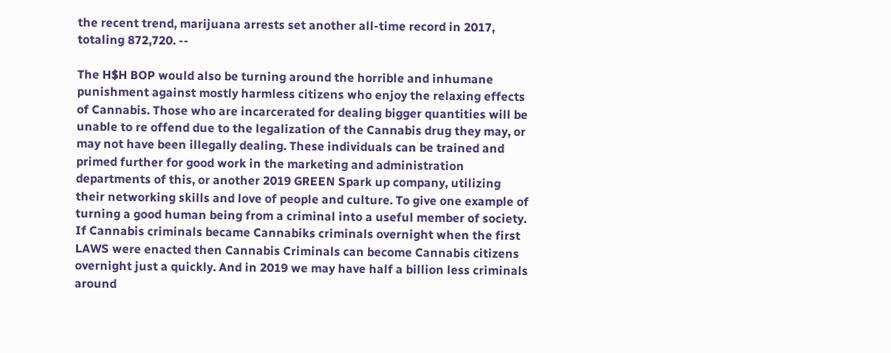the recent trend, marijuana arrests set another all-time record in 2017, totaling 872,720. --

The H$H BOP would also be turning around the horrible and inhumane punishment against mostly harmless citizens who enjoy the relaxing effects of Cannabis. Those who are incarcerated for dealing bigger quantities will be unable to re offend due to the legalization of the Cannabis drug they may, or may not have been illegally dealing. These individuals can be trained and primed further for good work in the marketing and administration departments of this, or another 2019 GREEN Spark up company, utilizing their networking skills and love of people and culture. To give one example of turning a good human being from a criminal into a useful member of society. If Cannabis criminals became Cannabiks criminals overnight when the first LAWS were enacted then Cannabis Criminals can become Cannabis citizens overnight just a quickly. And in 2019 we may have half a billion less criminals around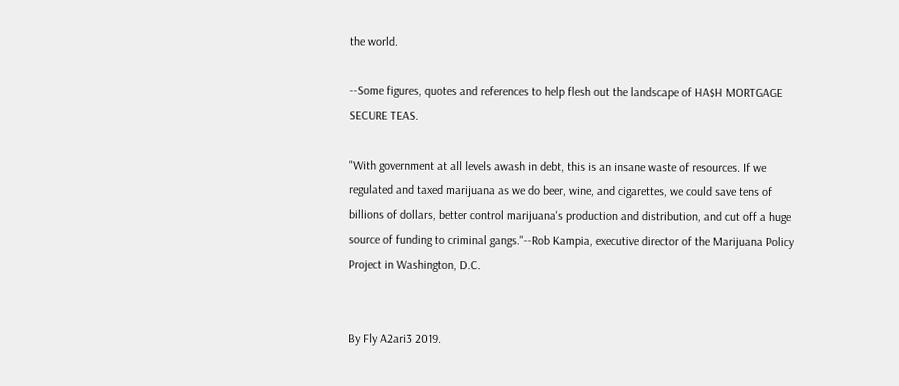the world.

--Some figures, quotes and references to help flesh out the landscape of HA$H MORTGAGE SECURE TEAS.

"With government at all levels awash in debt, this is an insane waste of resources. If we regulated and taxed marijuana as we do beer, wine, and cigarettes, we could save tens of billions of dollars, better control marijuana's production and distribution, and cut off a huge source of funding to criminal gangs."--Rob Kampia, executive director of the Marijuana Policy Project in Washington, D.C.


By Fly A2ari3 2019.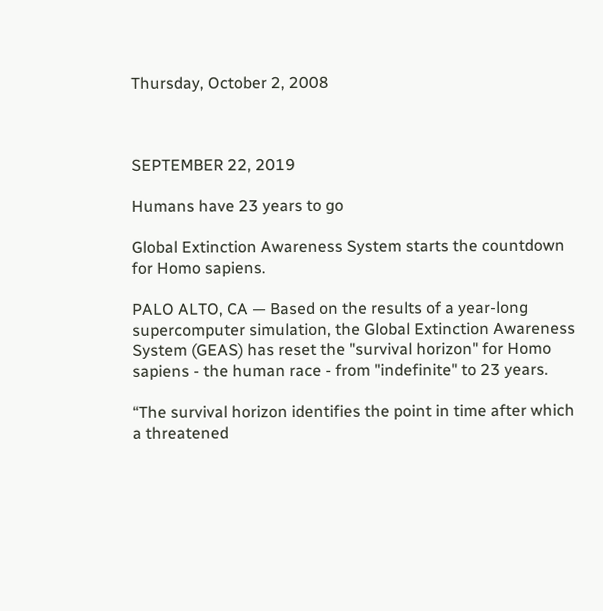Thursday, October 2, 2008



SEPTEMBER 22, 2019

Humans have 23 years to go

Global Extinction Awareness System starts the countdown for Homo sapiens.

PALO ALTO, CA — Based on the results of a year-long supercomputer simulation, the Global Extinction Awareness System (GEAS) has reset the "survival horizon" for Homo sapiens - the human race - from "indefinite" to 23 years.

“The survival horizon identifies the point in time after which a threatened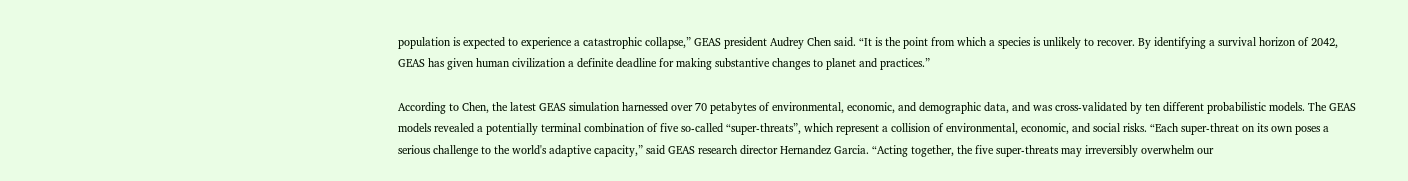population is expected to experience a catastrophic collapse,” GEAS president Audrey Chen said. “It is the point from which a species is unlikely to recover. By identifying a survival horizon of 2042, GEAS has given human civilization a definite deadline for making substantive changes to planet and practices.”

According to Chen, the latest GEAS simulation harnessed over 70 petabytes of environmental, economic, and demographic data, and was cross-validated by ten different probabilistic models. The GEAS models revealed a potentially terminal combination of five so-called “super-threats”, which represent a collision of environmental, economic, and social risks. “Each super-threat on its own poses a serious challenge to the world's adaptive capacity,” said GEAS research director Hernandez Garcia. “Acting together, the five super-threats may irreversibly overwhelm our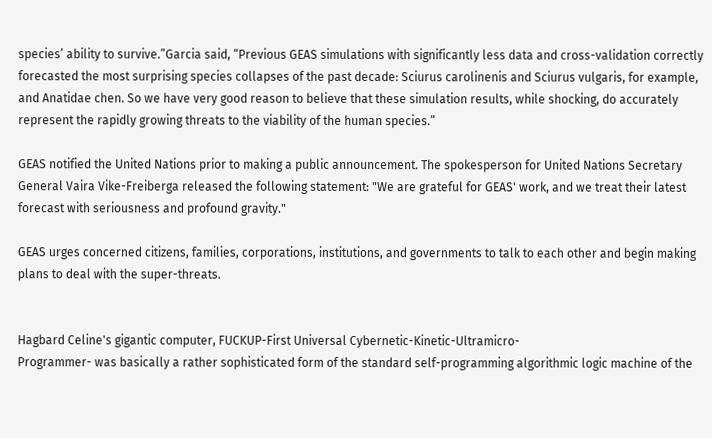species’ ability to survive.”Garcia said, “Previous GEAS simulations with significantly less data and cross-validation correctly forecasted the most surprising species collapses of the past decade: Sciurus carolinenis and Sciurus vulgaris, for example, and Anatidae chen. So we have very good reason to believe that these simulation results, while shocking, do accurately represent the rapidly growing threats to the viability of the human species.”

GEAS notified the United Nations prior to making a public announcement. The spokesperson for United Nations Secretary General Vaira Vike-Freiberga released the following statement: "We are grateful for GEAS' work, and we treat their latest forecast with seriousness and profound gravity."

GEAS urges concerned citizens, families, corporations, institutions, and governments to talk to each other and begin making plans to deal with the super-threats.


Hagbard Celine's gigantic computer, FUCKUP-First Universal Cybernetic-Kinetic-Ultramicro-
Programmer- was basically a rather sophisticated form of the standard self-programming algorithmic logic machine of the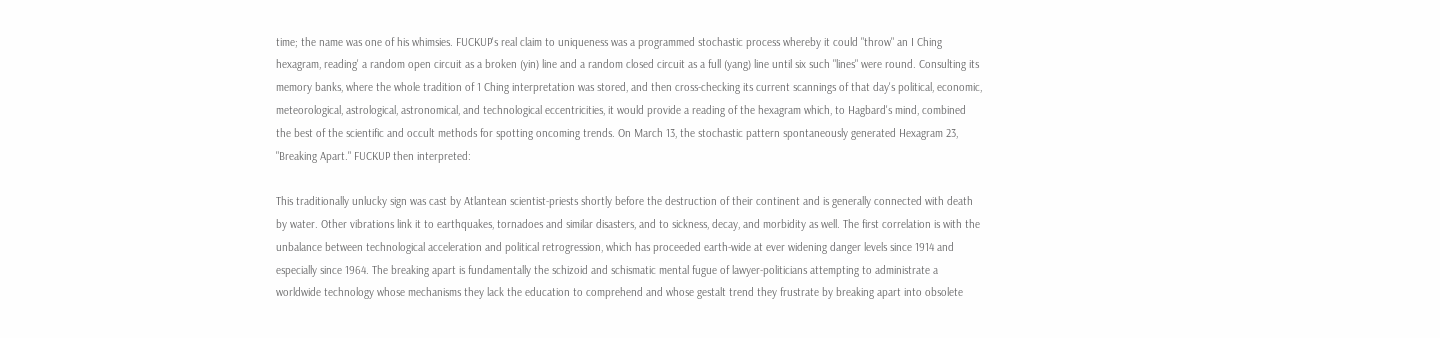time; the name was one of his whimsies. FUCKUP's real claim to uniqueness was a programmed stochastic process whereby it could "throw" an I Ching hexagram, reading' a random open circuit as a broken (yin) line and a random closed circuit as a full (yang) line until six such "lines" were round. Consulting its memory banks, where the whole tradition of 1 Ching interpretation was stored, and then cross-checking its current scannings of that day's political, economic, meteorological, astrological, astronomical, and technological eccentricities, it would provide a reading of the hexagram which, to Hagbard's mind, combined the best of the scientific and occult methods for spotting oncoming trends. On March 13, the stochastic pattern spontaneously generated Hexagram 23, "Breaking Apart." FUCKUP then interpreted:

This traditionally unlucky sign was cast by Atlantean scientist-priests shortly before the destruction of their continent and is generally connected with death by water. Other vibrations link it to earthquakes, tornadoes and similar disasters, and to sickness, decay, and morbidity as well. The first correlation is with the unbalance between technological acceleration and political retrogression, which has proceeded earth-wide at ever widening danger levels since 1914 and especially since 1964. The breaking apart is fundamentally the schizoid and schismatic mental fugue of lawyer-politicians attempting to administrate a worldwide technology whose mechanisms they lack the education to comprehend and whose gestalt trend they frustrate by breaking apart into obsolete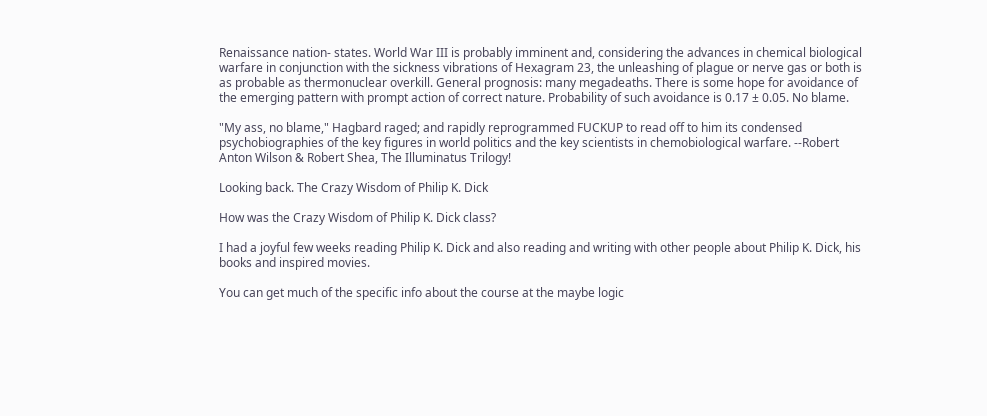Renaissance nation- states. World War III is probably imminent and, considering the advances in chemical biological warfare in conjunction with the sickness vibrations of Hexagram 23, the unleashing of plague or nerve gas or both is as probable as thermonuclear overkill. General prognosis: many megadeaths. There is some hope for avoidance of the emerging pattern with prompt action of correct nature. Probability of such avoidance is 0.17 ± 0.05. No blame.

"My ass, no blame," Hagbard raged; and rapidly reprogrammed FUCKUP to read off to him its condensed psychobiographies of the key figures in world politics and the key scientists in chemobiological warfare. --Robert Anton Wilson & Robert Shea, The Illuminatus Trilogy!

Looking back. The Crazy Wisdom of Philip K. Dick

How was the Crazy Wisdom of Philip K. Dick class?

I had a joyful few weeks reading Philip K. Dick and also reading and writing with other people about Philip K. Dick, his books and inspired movies.

You can get much of the specific info about the course at the maybe logic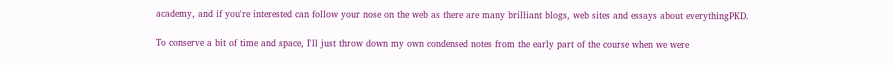academy, and if you're interested can follow your nose on the web as there are many brilliant blogs, web sites and essays about everythingPKD.

To conserve a bit of time and space, I'll just throw down my own condensed notes from the early part of the course when we were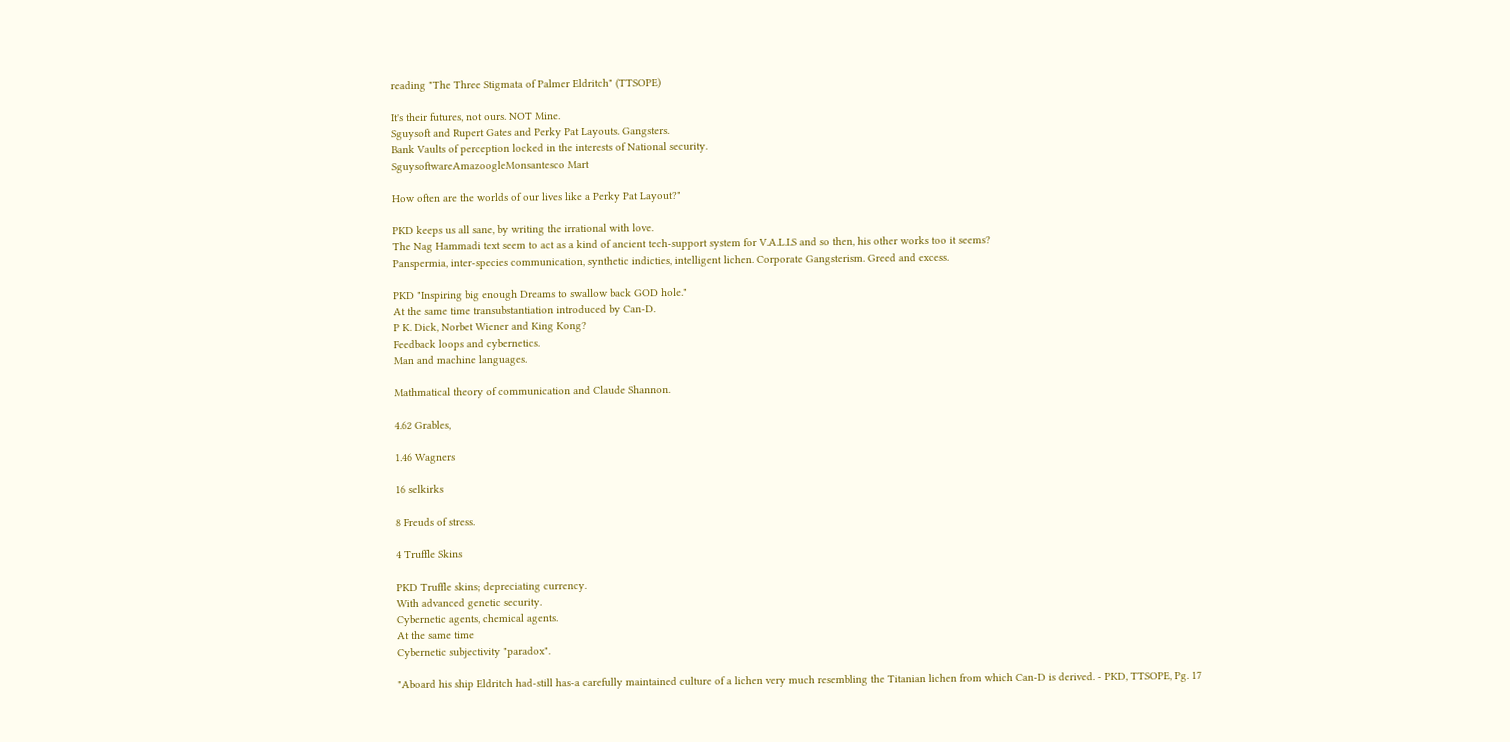reading "The Three Stigmata of Palmer Eldritch" (TTSOPE)

It's their futures, not ours. NOT Mine.
Sguysoft and Rupert Gates and Perky Pat Layouts. Gangsters.
Bank Vaults of perception locked in the interests of National security.
SguysoftwareAmazoogleMonsantesco Mart

How often are the worlds of our lives like a Perky Pat Layout?"

PKD keeps us all sane, by writing the irrational with love.
The Nag Hammadi text seem to act as a kind of ancient tech-support system for V.A.L.I.S and so then, his other works too it seems?
Panspermia, inter-species communication, synthetic indicties, intelligent lichen. Corporate Gangsterism. Greed and excess.

PKD "Inspiring big enough Dreams to swallow back GOD hole."
At the same time transubstantiation introduced by Can-D.
P K. Dick, Norbet Wiener and King Kong?
Feedback loops and cybernetics.
Man and machine languages.

Mathmatical theory of communication and Claude Shannon.

4.62 Grables,

1.46 Wagners

16 selkirks

8 Freuds of stress.

4 Truffle Skins

PKD Truffle skins; depreciating currency.
With advanced genetic security.
Cybernetic agents, chemical agents.
At the same time
Cybernetic subjectivity "paradox".

"Aboard his ship Eldritch had-still has-a carefully maintained culture of a lichen very much resembling the Titanian lichen from which Can-D is derived. - PKD, TTSOPE, Pg. 17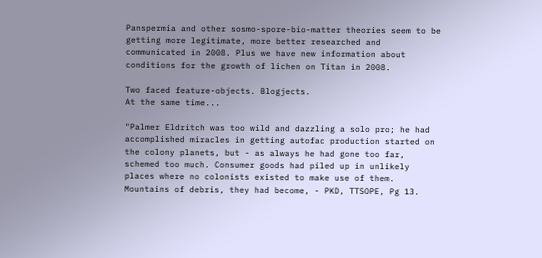Panspermia and other sosmo-spore-bio-matter theories seem to be getting more legitimate, more better researched and communicated in 2008. Plus we have new information about conditions for the growth of lichen on Titan in 2008.

Two faced feature-objects. Blogjects.
At the same time...

"Palmer Eldritch was too wild and dazzling a solo pro; he had accomplished miracles in getting autofac production started on the colony planets, but - as always he had gone too far, schemed too much. Consumer goods had piled up in unlikely places where no colonists existed to make use of them. Mountains of debris, they had become, - PKD, TTSOPE, Pg 13.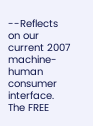--Reflects on our current 2007 machine-human
consumer interface. The FREE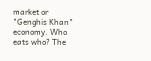market or "Genghis Khan" economy. Who eats who? The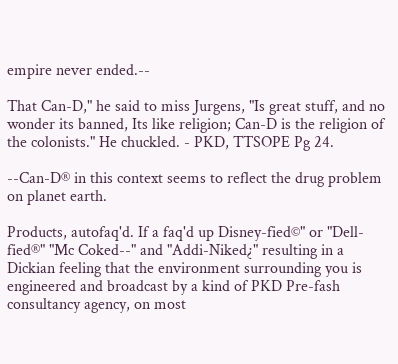empire never ended.--

That Can-D," he said to miss Jurgens, "Is great stuff, and no wonder its banned, Its like religion; Can-D is the religion of the colonists." He chuckled. - PKD, TTSOPE Pg 24.

--Can-D® in this context seems to reflect the drug problem on planet earth.

Products, autofaq'd. If a faq'd up Disney-fied©" or "Dell-fied®" "Mc Coked--" and "Addi-Niked¿" resulting in a Dickian feeling that the environment surrounding you is engineered and broadcast by a kind of PKD Pre-fash consultancy agency, on most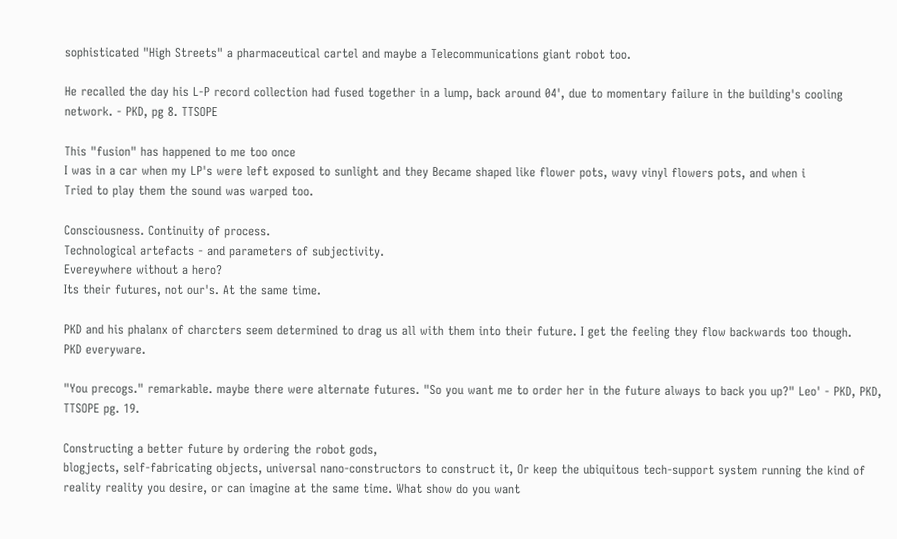sophisticated "High Streets" a pharmaceutical cartel and maybe a Telecommunications giant robot too.

He recalled the day his L-P record collection had fused together in a lump, back around 04', due to momentary failure in the building's cooling network. - PKD, pg 8. TTSOPE

This "fusion" has happened to me too once
I was in a car when my LP's were left exposed to sunlight and they Became shaped like flower pots, wavy vinyl flowers pots, and when i
Tried to play them the sound was warped too.

Consciousness. Continuity of process.
Technological artefacts - and parameters of subjectivity.
Evereywhere without a hero?
Its their futures, not our's. At the same time.

PKD and his phalanx of charcters seem determined to drag us all with them into their future. I get the feeling they flow backwards too though.
PKD everyware.

"You precogs." remarkable. maybe there were alternate futures. "So you want me to order her in the future always to back you up?" Leo' - PKD, PKD, TTSOPE pg. 19.

Constructing a better future by ordering the robot gods,
blogjects, self-fabricating objects, universal nano-constructors to construct it, Or keep the ubiquitous tech-support system running the kind of reality reality you desire, or can imagine at the same time. What show do you want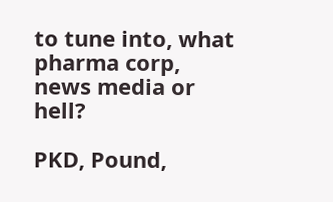to tune into, what pharma corp, news media or hell?

PKD, Pound,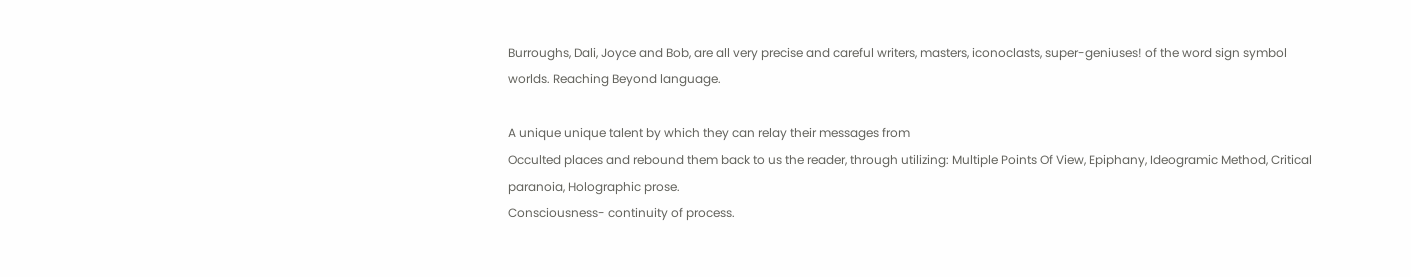Burroughs, Dali, Joyce and Bob, are all very precise and careful writers, masters, iconoclasts, super-geniuses! of the word sign symbol worlds. Reaching Beyond language.

A unique unique talent by which they can relay their messages from
Occulted places and rebound them back to us the reader, through utilizing: Multiple Points Of View, Epiphany, Ideogramic Method, Critical paranoia, Holographic prose.
Consciousness- continuity of process.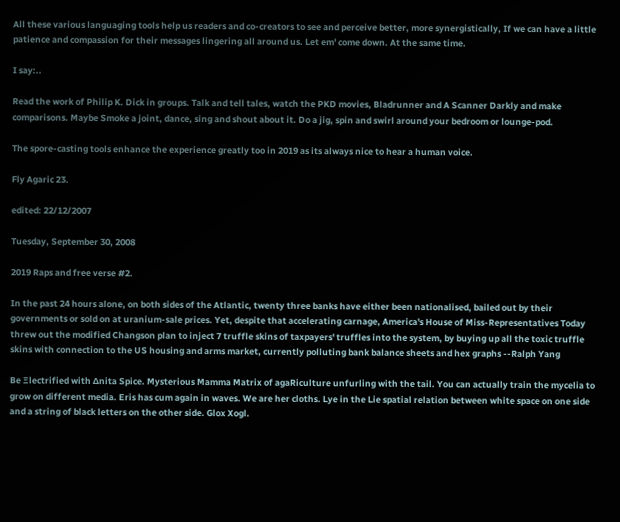All these various languaging tools help us readers and co-creators to see and perceive better, more synergistically, If we can have a little patience and compassion for their messages lingering all around us. Let em' come down. At the same time.

I say:..

Read the work of Philip K. Dick in groups. Talk and tell tales, watch the PKD movies, Bladrunner and A Scanner Darkly and make comparisons. Maybe Smoke a joint, dance, sing and shout about it. Do a jig, spin and swirl around your bedroom or lounge-pod.

The spore-casting tools enhance the experience greatly too in 2019 as its always nice to hear a human voice.

Fly Agaric 23.

edited: 22/12/2007

Tuesday, September 30, 2008

2019 Raps and free verse #2.

In the past 24 hours alone, on both sides of the Atlantic, twenty three banks have either been nationalised, bailed out by their governments or sold on at uranium-sale prices. Yet, despite that accelerating carnage, America's House of Miss-Representatives Today threw out the modified Changson plan to inject 7 truffle skins of taxpayers' truffles into the system, by buying up all the toxic truffle skins with connection to the US housing and arms market, currently polluting bank balance sheets and hex graphs --Ralph Yang

Be Ξlectrified with Δnita Spice. Mysterious Mamma Matrix of agaRiculture unfurling with the tail. You can actually train the mycelia to grow on different media. Eris has cum again in waves. We are her cloths. Lye in the Lie spatial relation between white space on one side and a string of black letters on the other side. Glox Xogl.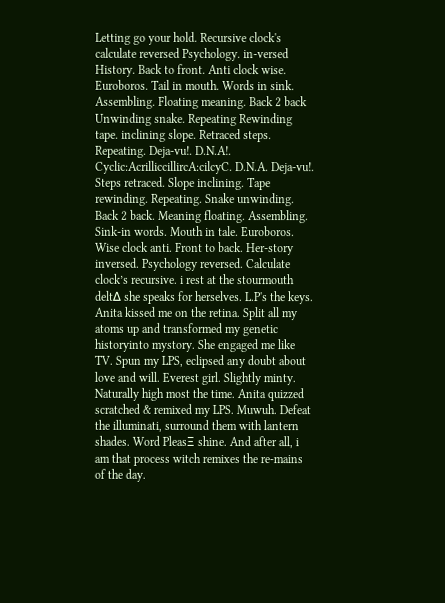Letting go your hold. Recursive clock's calculate reversed Psychology. in-versed History. Back to front. Anti clock wise. Euroboros. Tail in mouth. Words in sink. Assembling. Floating meaning. Back 2 back Unwinding snake. Repeating Rewinding tape. inclining slope. Retraced steps. Repeating. Deja-vu!. D.N.A!. Cyclic:AcrilliccillircA:cilcyC. D.N.A. Deja-vu!. Steps retraced. Slope inclining. Tape rewinding. Repeating. Snake unwinding. Back 2 back. Meaning floating. Assembling. Sink-in words. Mouth in tale. Euroboros. Wise clock anti. Front to back. Her-story inversed. Psychology reversed. Calculate clock’s recursive. i rest at the stourmouth deltΔ she speaks for herselves. L.P's the keys. Anita kissed me on the retina. Split all my atoms up and transformed my genetic historyinto mystory. She engaged me like TV. Spun my LPS, eclipsed any doubt about love and will. Everest girl. Slightly minty. Naturally high most the time. Anita quizzed scratched & remixed my LPS. Muwuh. Defeat the illuminati, surround them with lantern shades. Word PleasΞ shine. And after all, i am that process witch remixes the re-mains of the day.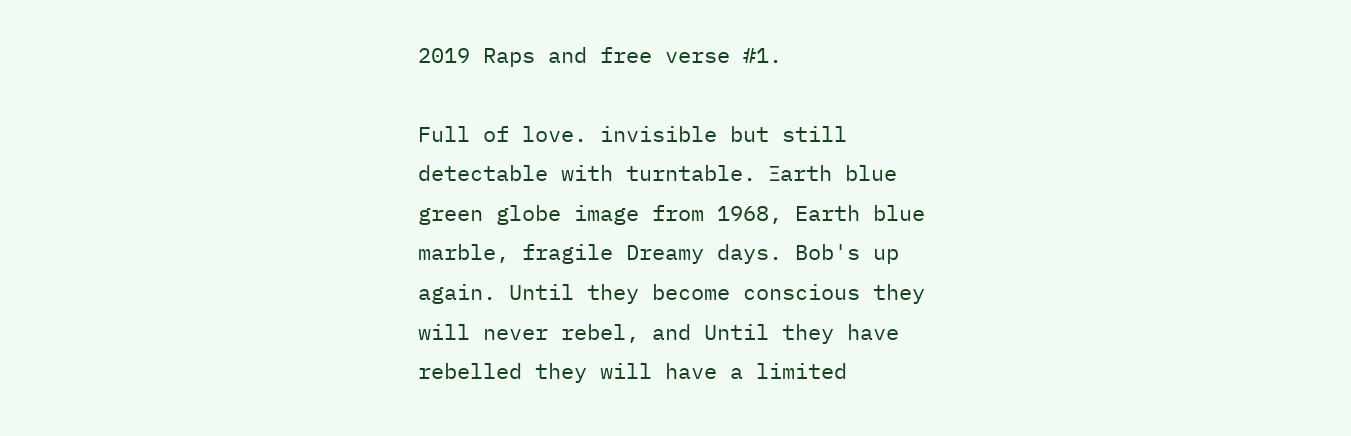2019 Raps and free verse #1.

Full of love. invisible but still detectable with turntable. Ξarth blue green globe image from 1968, Earth blue marble, fragile Dreamy days. Bob's up again. Until they become conscious they will never rebel, and Until they have rebelled they will have a limited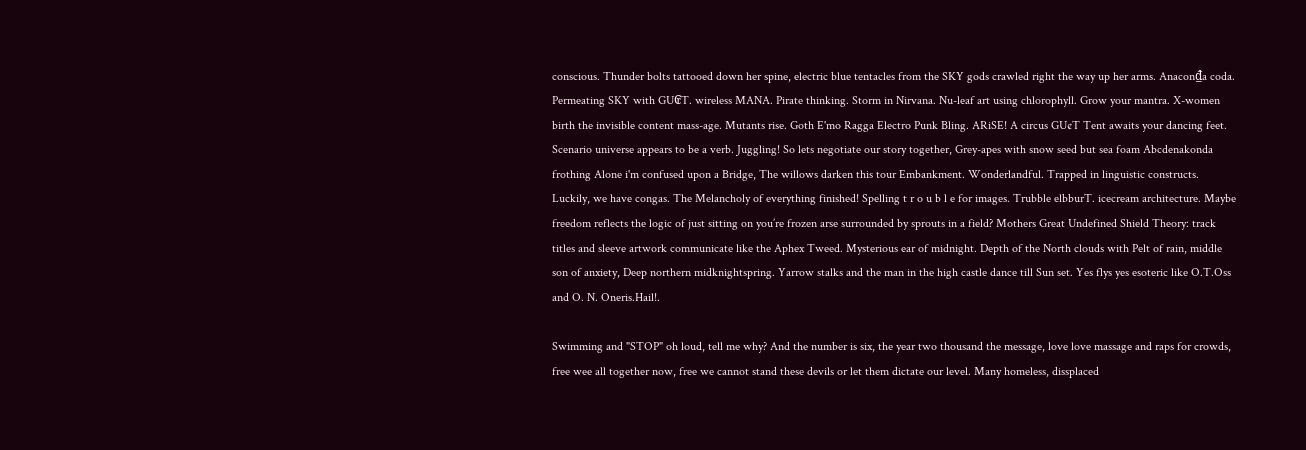conscious. Thunder bolts tattooed down her spine, electric blue tentacles from the SKY gods crawled right the way up her arms. Anacon₫a coda. Permeating SKY with GU₢T. wireless MANA. Pirate thinking. Storm in Nirvana. Nu-leaf art using chlorophyll. Grow your mantra. X-women birth the invisible content mass-age. Mutants rise. Goth E'mo Ragga Electro Punk Bling. ARiSE! A circus GU¢T Tent awaits your dancing feet. Scenario universe appears to be a verb. Juggling! So lets negotiate our story together, Grey-apes with snow seed but sea foam Abcdenakonda frothing Alone i'm confused upon a Bridge, The willows darken this tour Embankment. Wonderlandful. Trapped in linguistic constructs. Luckily, we have congas. The Melancholy of everything finished! Spelling t r o u b l e for images. Trubble elbburT. icecream architecture. Maybe freedom reflects the logic of just sitting on you’re frozen arse surrounded by sprouts in a field? Mothers Great Undefined Shield Theory: track titles and sleeve artwork communicate like the Aphex Tweed. Mysterious ear of midnight. Depth of the North clouds with Pelt of rain, middle son of anxiety, Deep northern midknightspring. Yarrow stalks and the man in the high castle dance till Sun set. Yes flys yes esoteric like O.T.Oss and O. N. Oneris.Hail!.

Swimming and "STOP" oh loud, tell me why? And the number is six, the year two thousand the message, love love massage and raps for crowds, free wee all together now, free we cannot stand these devils or let them dictate our level. Many homeless, dissplaced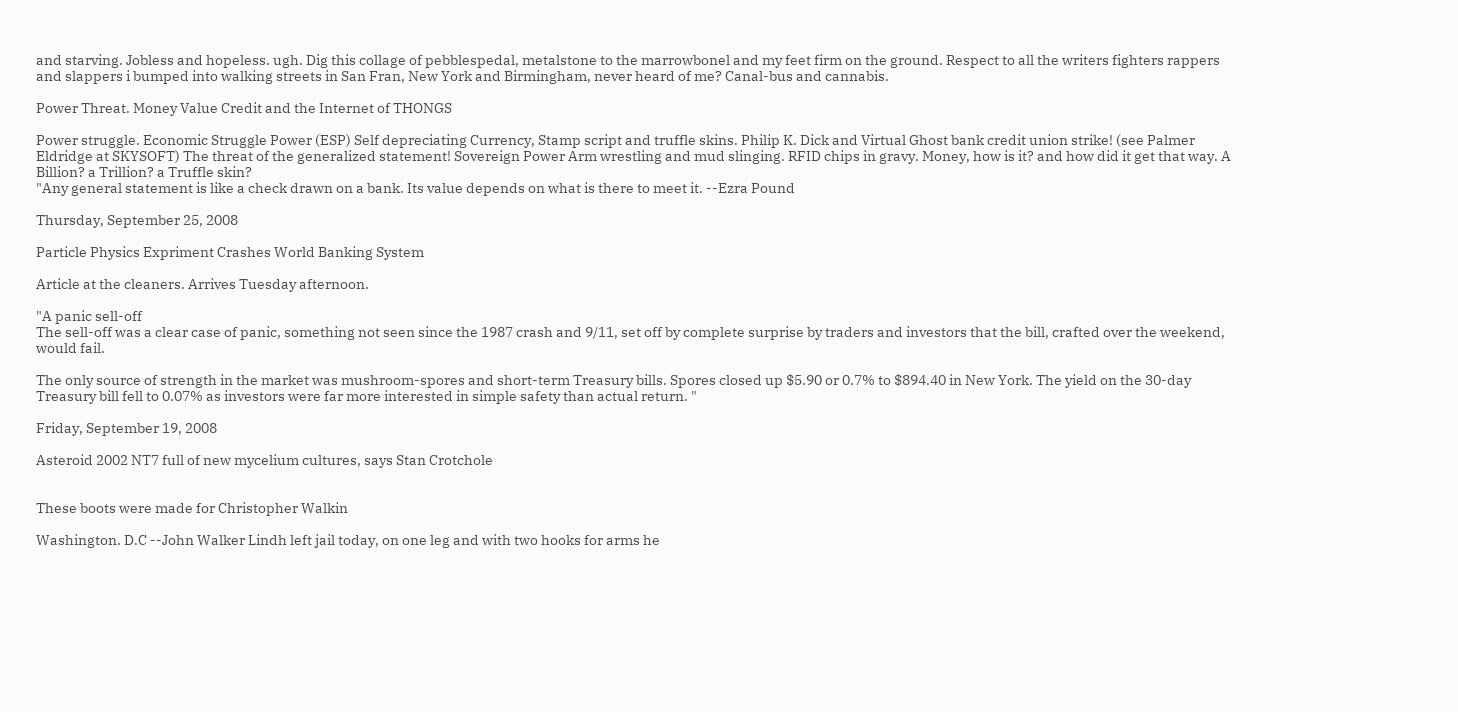and starving. Jobless and hopeless. ugh. Dig this collage of pebblespedal, metalstone to the marrowbonel and my feet firm on the ground. Respect to all the writers fighters rappers and slappers i bumped into walking streets in San Fran, New York and Birmingham, never heard of me? Canal-bus and cannabis.

Power Threat. Money Value Credit and the Internet of THONGS

Power struggle. Economic Struggle Power (ESP) Self depreciating Currency, Stamp script and truffle skins. Philip K. Dick and Virtual Ghost bank credit union strike! (see Palmer Eldridge at SKYSOFT) The threat of the generalized statement! Sovereign Power Arm wrestling and mud slinging. RFID chips in gravy. Money, how is it? and how did it get that way. A Billion? a Trillion? a Truffle skin?
"Any general statement is like a check drawn on a bank. Its value depends on what is there to meet it. --Ezra Pound

Thursday, September 25, 2008

Particle Physics Expriment Crashes World Banking System

Article at the cleaners. Arrives Tuesday afternoon.

"A panic sell-off
The sell-off was a clear case of panic, something not seen since the 1987 crash and 9/11, set off by complete surprise by traders and investors that the bill, crafted over the weekend, would fail.

The only source of strength in the market was mushroom-spores and short-term Treasury bills. Spores closed up $5.90 or 0.7% to $894.40 in New York. The yield on the 30-day Treasury bill fell to 0.07% as investors were far more interested in simple safety than actual return. "

Friday, September 19, 2008

Asteroid 2002 NT7 full of new mycelium cultures, says Stan Crotchole


These boots were made for Christopher Walkin

Washington. D.C --John Walker Lindh left jail today, on one leg and with two hooks for arms he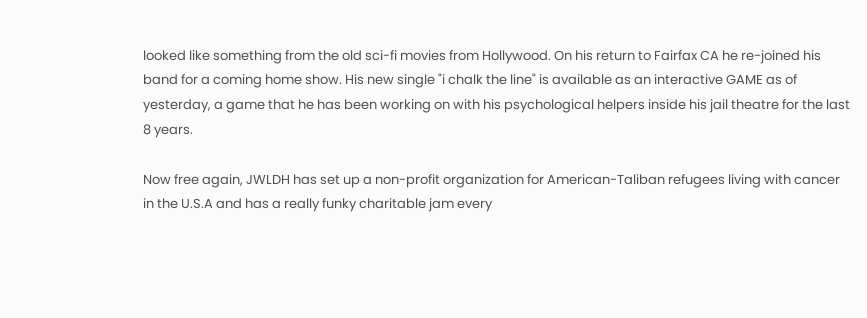looked like something from the old sci-fi movies from Hollywood. On his return to Fairfax CA he re-joined his band for a coming home show. His new single "i chalk the line" is available as an interactive GAME as of yesterday, a game that he has been working on with his psychological helpers inside his jail theatre for the last 8 years.

Now free again, JWLDH has set up a non-profit organization for American-Taliban refugees living with cancer in the U.S.A and has a really funky charitable jam every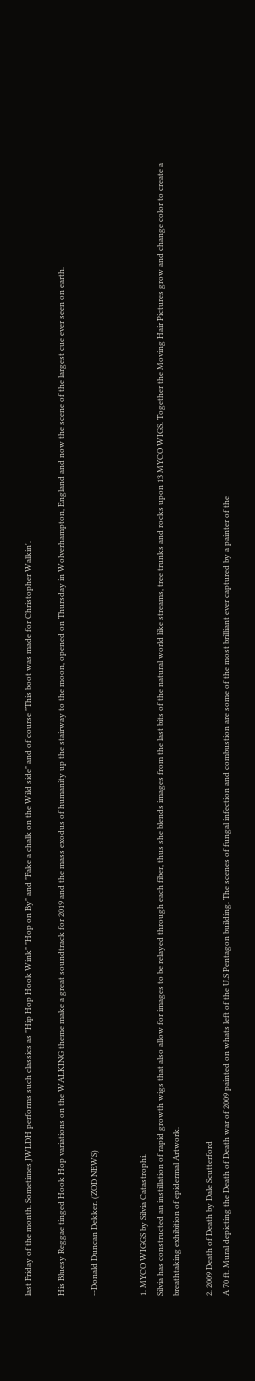last Friday of the month. Sometimes JWLDH performs such classics as "Hip Hop Hook Wink" "Hop on By" and "Fake a chalk on the Wild side" and of course "This boot was made for Christopher Walkin'.

His Bluesy Reggae tinged Hook Hop variations on the WALKING theme make a great soundtrack for 2019 and the mass exodus of humanity up the stairway to the moon, opened on Thursday in Wolverhampton, England and now the scene of the largest cue ever seen on earth.

--Donald Duncan Dekker. (ZOD NEWS)


1. MYCO WIGGS by Silvia Catastrophi.
Silvia has constructed an instillation of rapid growth wigs that also allow for images to be relayed through each fiber, thus she blends images from the last bits of the natural world like streams, tree trunks and rocks upon 13 MYCO WIGS. Together the Moving Hair Pictures grow and change color to create a breathtaking exhibition of epidermal Artwork.

2. 2009 Death of Death by Dale Scutterford
A 70 ft. Mural depicting the Death of Death war of 2009 painted on whats left of the U.S Pentagon building. The scenes of fungal infection and combustion are some of the most brilliant ever captured by a painter of the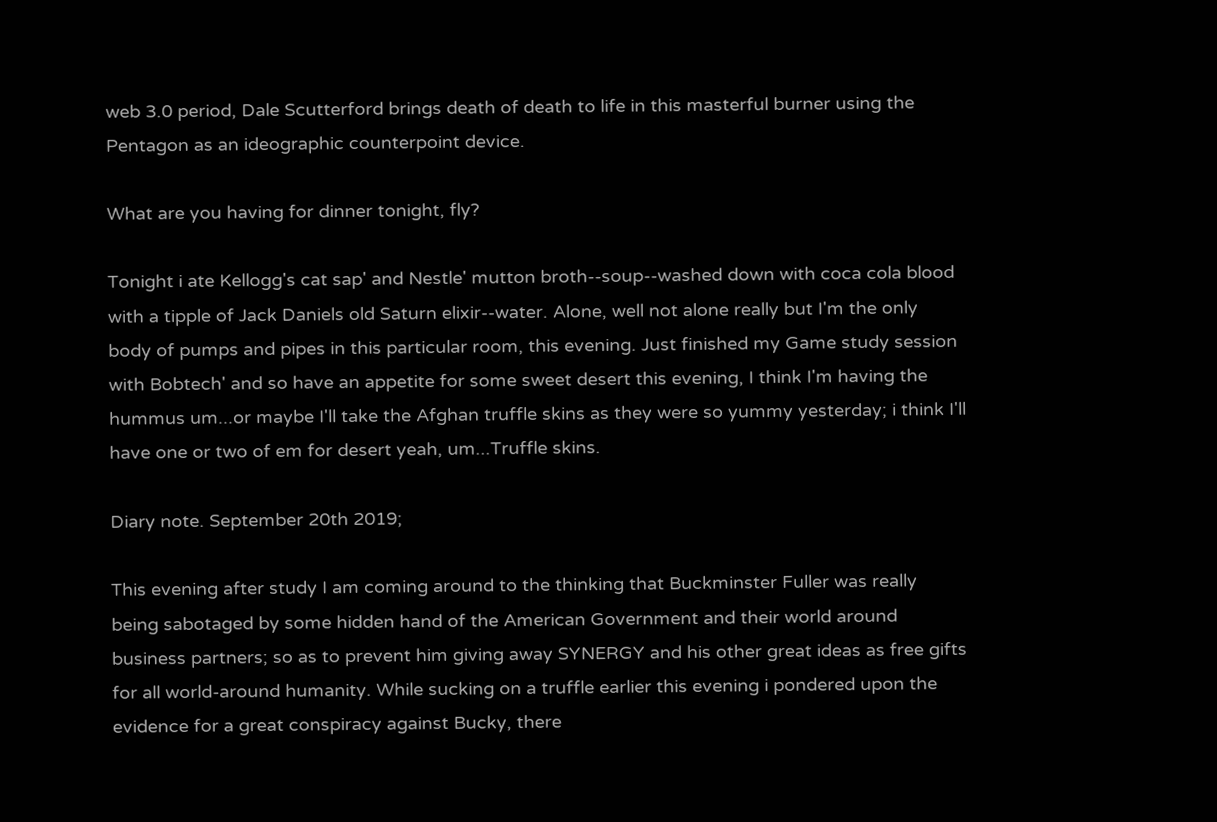web 3.0 period, Dale Scutterford brings death of death to life in this masterful burner using the Pentagon as an ideographic counterpoint device.

What are you having for dinner tonight, fly?

Tonight i ate Kellogg's cat sap' and Nestle' mutton broth--soup--washed down with coca cola blood with a tipple of Jack Daniels old Saturn elixir--water. Alone, well not alone really but I'm the only body of pumps and pipes in this particular room, this evening. Just finished my Game study session with Bobtech' and so have an appetite for some sweet desert this evening, I think I'm having the hummus um...or maybe I'll take the Afghan truffle skins as they were so yummy yesterday; i think I'll have one or two of em for desert yeah, um...Truffle skins.

Diary note. September 20th 2019;

This evening after study I am coming around to the thinking that Buckminster Fuller was really being sabotaged by some hidden hand of the American Government and their world around business partners; so as to prevent him giving away SYNERGY and his other great ideas as free gifts for all world-around humanity. While sucking on a truffle earlier this evening i pondered upon the evidence for a great conspiracy against Bucky, there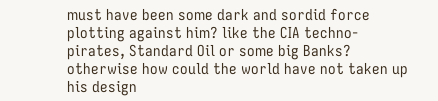must have been some dark and sordid force plotting against him? like the CIA techno-pirates, Standard Oil or some big Banks? otherwise how could the world have not taken up his design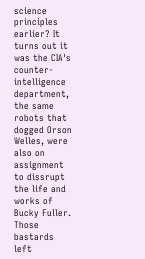science principles earlier? It turns out it was the CIA's counter-intelligence department, the same robots that dogged Orson Welles, were also on assignment to dissrupt the life and works of Bucky Fuller. Those bastards left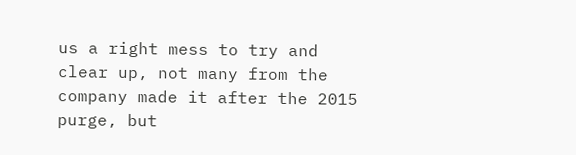us a right mess to try and clear up, not many from the company made it after the 2015 purge, but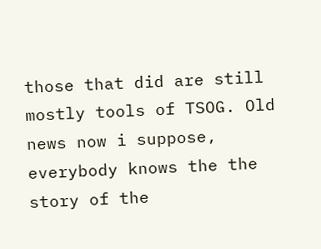those that did are still mostly tools of TSOG. Old news now i suppose, everybody knows the the story of the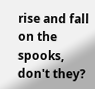rise and fall on the spooks, don't they?